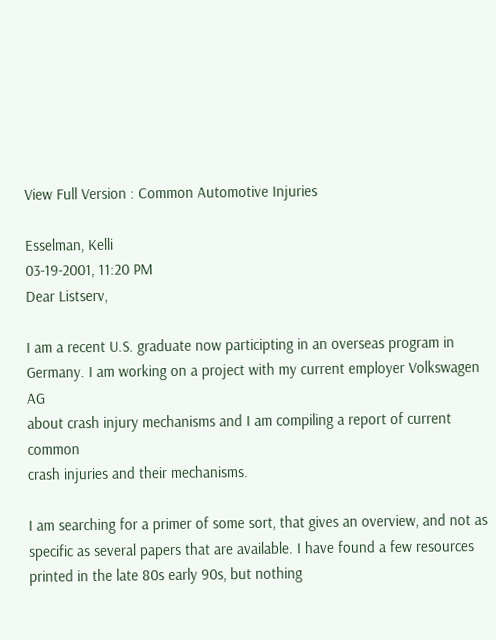View Full Version : Common Automotive Injuries

Esselman, Kelli
03-19-2001, 11:20 PM
Dear Listserv,

I am a recent U.S. graduate now participting in an overseas program in
Germany. I am working on a project with my current employer Volkswagen AG
about crash injury mechanisms and I am compiling a report of current common
crash injuries and their mechanisms.

I am searching for a primer of some sort, that gives an overview, and not as
specific as several papers that are available. I have found a few resources
printed in the late 80s early 90s, but nothing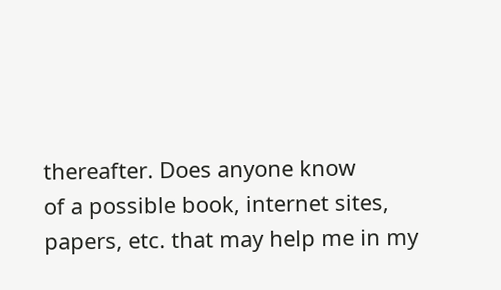thereafter. Does anyone know
of a possible book, internet sites, papers, etc. that may help me in my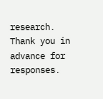research. Thank you in advance for responses.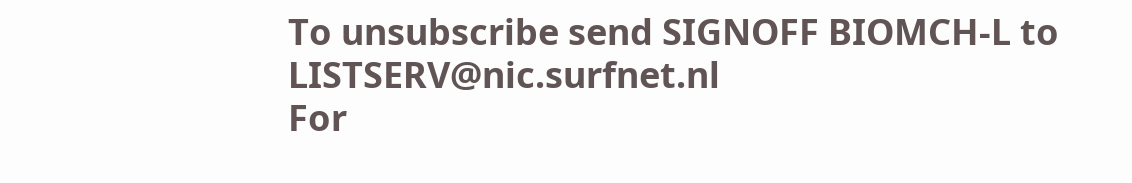To unsubscribe send SIGNOFF BIOMCH-L to LISTSERV@nic.surfnet.nl
For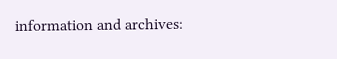information and archives: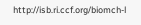http://isb.ri.ccf.org/biomch-l